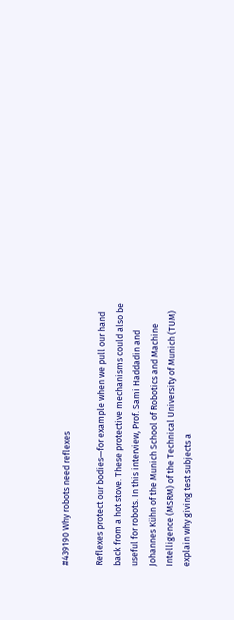#439190 Why robots need reflexes

Reflexes protect our bodies—for example when we pull our hand back from a hot stove. These protective mechanisms could also be useful for robots. In this interview, Prof. Sami Haddadin and Johannes Kühn of the Munich School of Robotics and Machine Intelligence (MSRM) of the Technical University of Munich (TUM) explain why giving test subjects a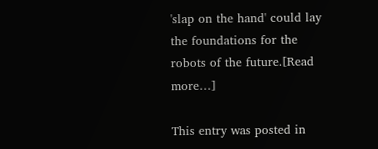'slap on the hand' could lay the foundations for the robots of the future.[Read more…]

This entry was posted in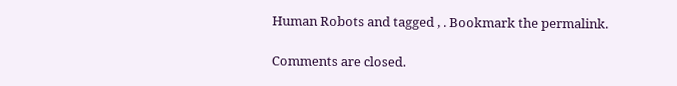Human Robots and tagged , . Bookmark the permalink.

Comments are closed.